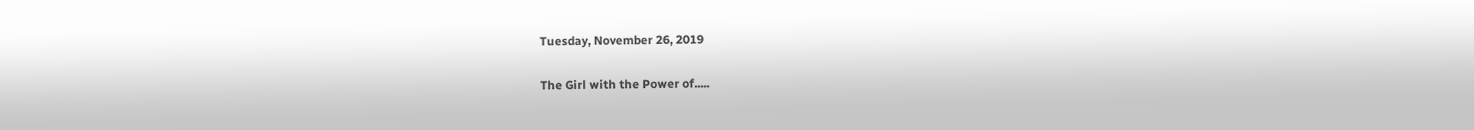Tuesday, November 26, 2019

The Girl with the Power of.....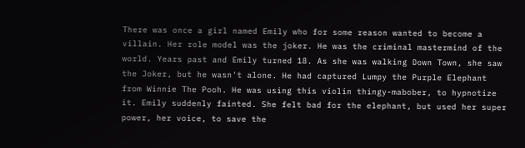There was once a girl named Emily who for some reason wanted to become a villain. Her role model was the joker. He was the criminal mastermind of the world. Years past and Emily turned 18. As she was walking Down Town, she saw the Joker, but he wasn't alone. He had captured Lumpy the Purple Elephant from Winnie The Pooh. He was using this violin thingy-mabober, to hypnotize it. Emily suddenly fainted. She felt bad for the elephant, but used her super power, her voice, to save the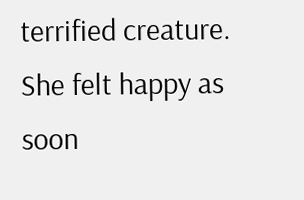terrified creature. She felt happy as soon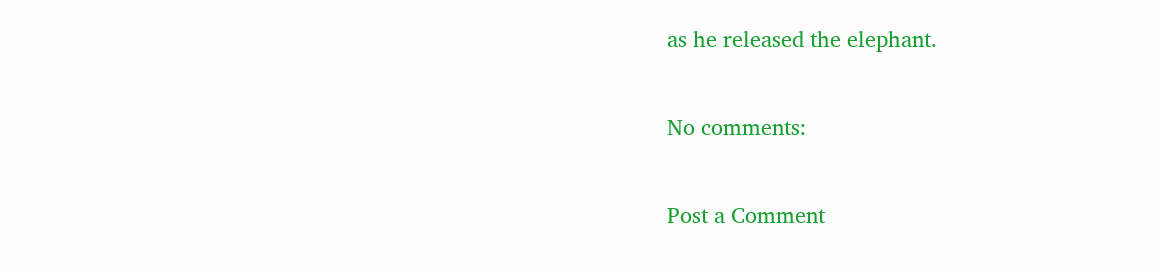as he released the elephant.

No comments:

Post a Comment